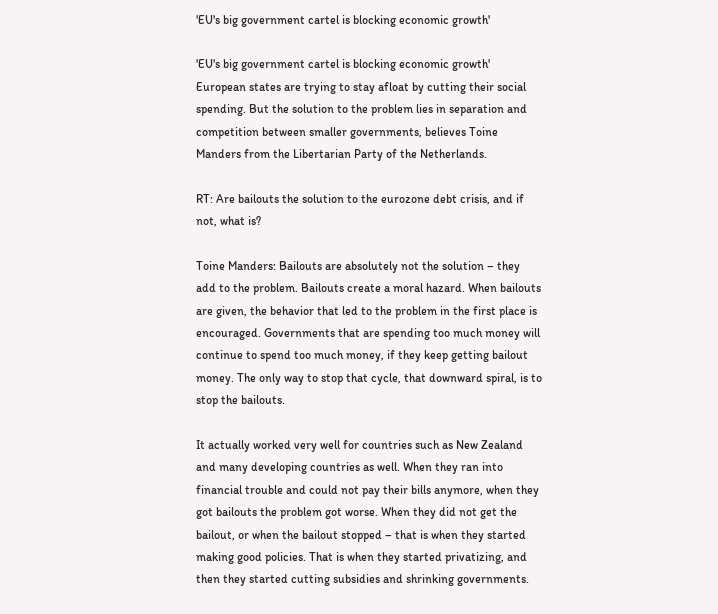'EU's big government cartel is blocking economic growth'

'EU's big government cartel is blocking economic growth'
European states are trying to stay afloat by cutting their social spending. But the solution to the problem lies in separation and competition between smaller governments, believes Toine Manders from the Libertarian Party of the Netherlands.

RT: Are bailouts the solution to the eurozone debt crisis, and if not, what is?

Toine Manders: Bailouts are absolutely not the solution – they add to the problem. Bailouts create a moral hazard. When bailouts are given, the behavior that led to the problem in the first place is encouraged. Governments that are spending too much money will continue to spend too much money, if they keep getting bailout money. The only way to stop that cycle, that downward spiral, is to stop the bailouts.

It actually worked very well for countries such as New Zealand and many developing countries as well. When they ran into financial trouble and could not pay their bills anymore, when they got bailouts the problem got worse. When they did not get the bailout, or when the bailout stopped – that is when they started making good policies. That is when they started privatizing, and then they started cutting subsidies and shrinking governments.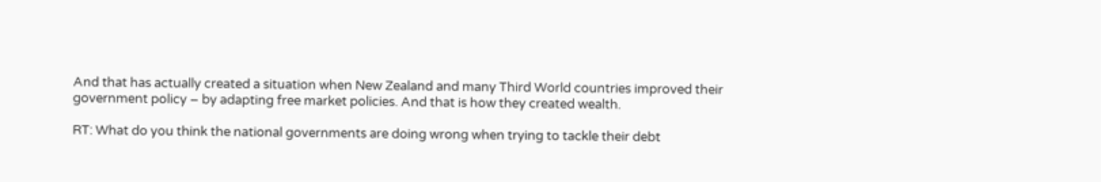And that has actually created a situation when New Zealand and many Third World countries improved their government policy – by adapting free market policies. And that is how they created wealth.

RT: What do you think the national governments are doing wrong when trying to tackle their debt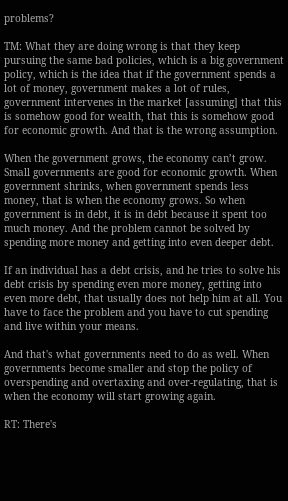problems?

TM: What they are doing wrong is that they keep pursuing the same bad policies, which is a big government policy, which is the idea that if the government spends a lot of money, government makes a lot of rules, government intervenes in the market [assuming] that this is somehow good for wealth, that this is somehow good for economic growth. And that is the wrong assumption.

When the government grows, the economy can’t grow. Small governments are good for economic growth. When government shrinks, when government spends less money, that is when the economy grows. So when government is in debt, it is in debt because it spent too much money. And the problem cannot be solved by spending more money and getting into even deeper debt.

If an individual has a debt crisis, and he tries to solve his debt crisis by spending even more money, getting into even more debt, that usually does not help him at all. You have to face the problem and you have to cut spending and live within your means.

And that's what governments need to do as well. When governments become smaller and stop the policy of overspending and overtaxing and over-regulating, that is when the economy will start growing again.

RT: There's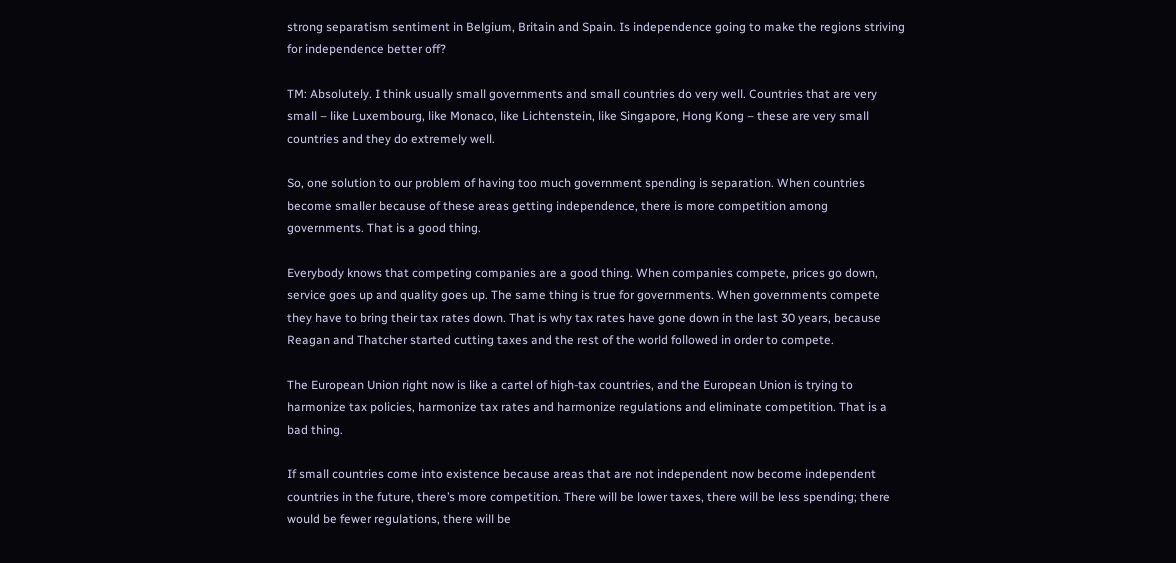strong separatism sentiment in Belgium, Britain and Spain. Is independence going to make the regions striving for independence better off?

TM: Absolutely. I think usually small governments and small countries do very well. Countries that are very small – like Luxembourg, like Monaco, like Lichtenstein, like Singapore, Hong Kong – these are very small countries and they do extremely well.

So, one solution to our problem of having too much government spending is separation. When countries become smaller because of these areas getting independence, there is more competition among governments. That is a good thing.

Everybody knows that competing companies are a good thing. When companies compete, prices go down, service goes up and quality goes up. The same thing is true for governments. When governments compete they have to bring their tax rates down. That is why tax rates have gone down in the last 30 years, because Reagan and Thatcher started cutting taxes and the rest of the world followed in order to compete.

The European Union right now is like a cartel of high-tax countries, and the European Union is trying to harmonize tax policies, harmonize tax rates and harmonize regulations and eliminate competition. That is a bad thing.

If small countries come into existence because areas that are not independent now become independent countries in the future, there’s more competition. There will be lower taxes, there will be less spending; there would be fewer regulations, there will be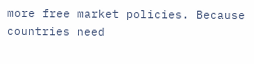more free market policies. Because countries need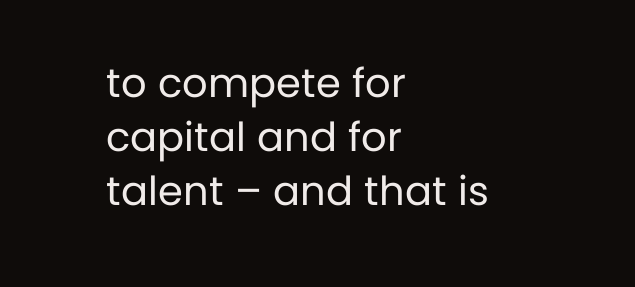to compete for capital and for talent – and that is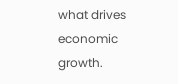what drives economic growth.